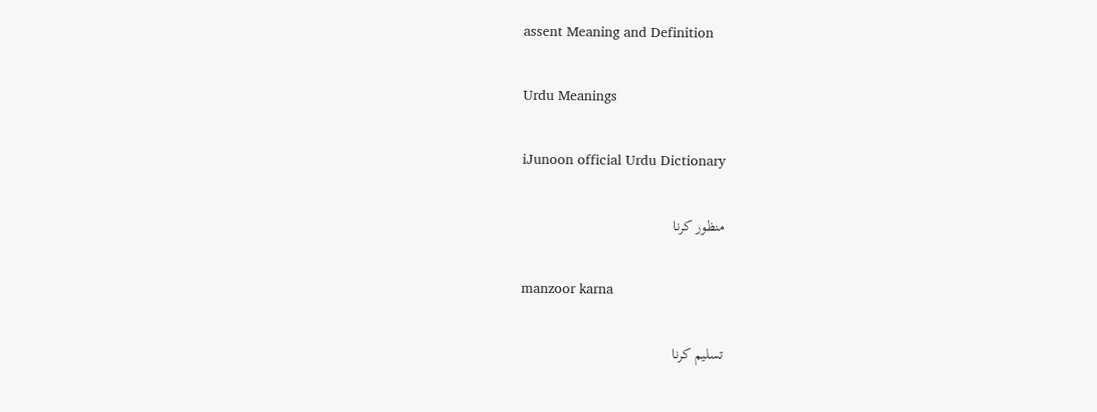assent Meaning and Definition

Urdu Meanings

iJunoon official Urdu Dictionary

منظور کرنا

manzoor karna

تسلیم کرنا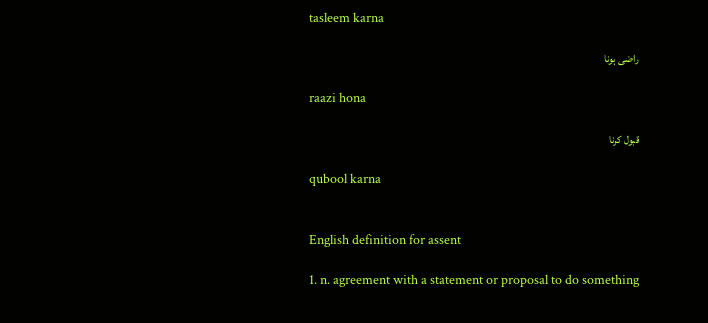tasleem karna

راضی ہونا

raazi hona

قبول کرنا

qubool karna


English definition for assent

1. n. agreement with a statement or proposal to do something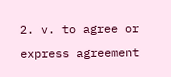2. v. to agree or express agreement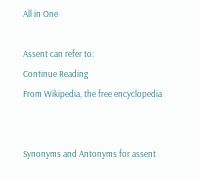All in One

Assent can refer to:
Continue Reading
From Wikipedia, the free encyclopedia


Synonyms and Antonyms for assent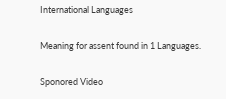International Languages

Meaning for assent found in 1 Languages.

Sponored Video